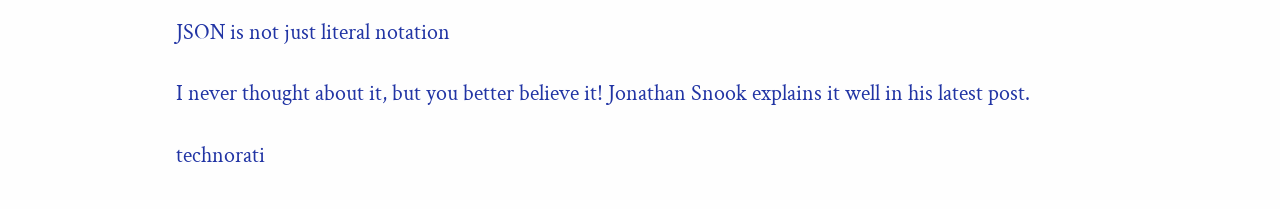JSON is not just literal notation

I never thought about it, but you better believe it! Jonathan Snook explains it well in his latest post.

technorati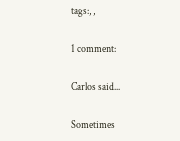tags:, ,

1 comment:

Carlos said...

Sometimes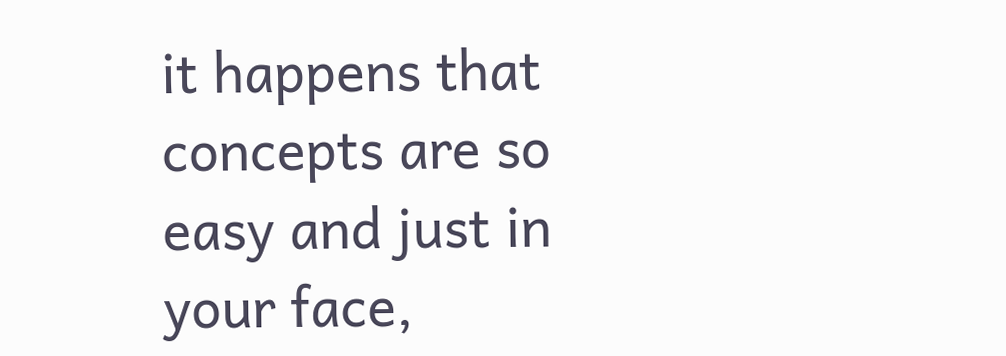it happens that concepts are so easy and just in your face,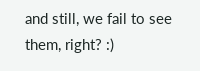and still, we fail to see them, right? :)